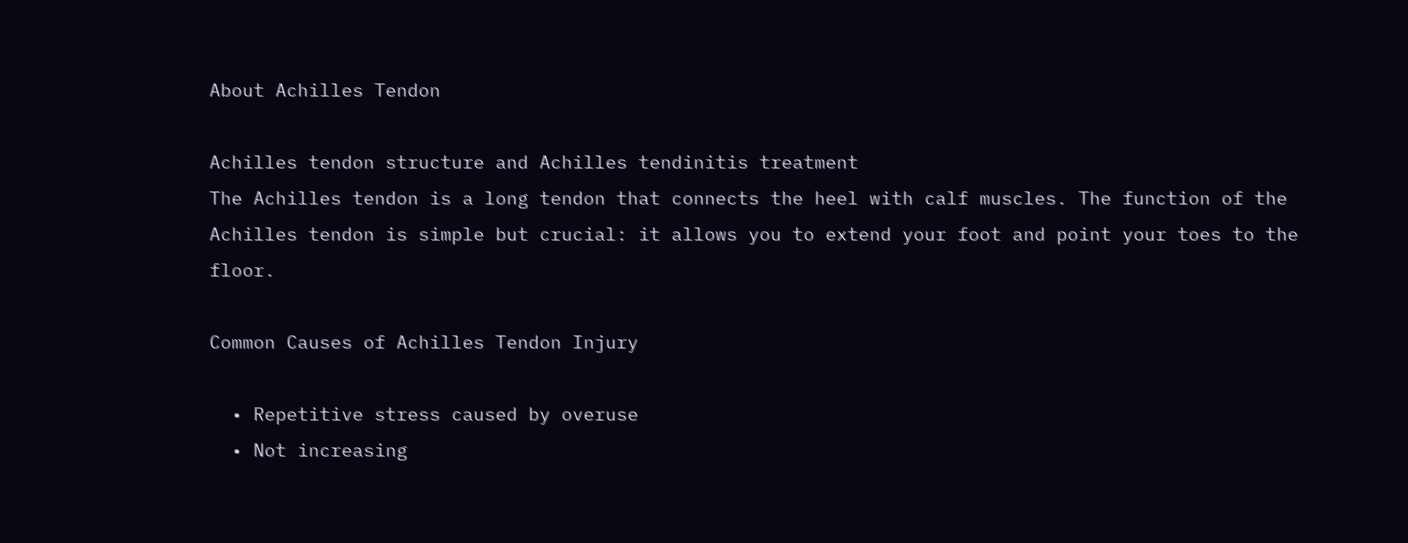About Achilles Tendon

Achilles tendon structure and Achilles tendinitis treatment
The Achilles tendon is a long tendon that connects the heel with calf muscles. The function of the Achilles tendon is simple but crucial: it allows you to extend your foot and point your toes to the floor.

Common Causes of Achilles Tendon Injury

  • Repetitive stress caused by overuse
  • Not increasing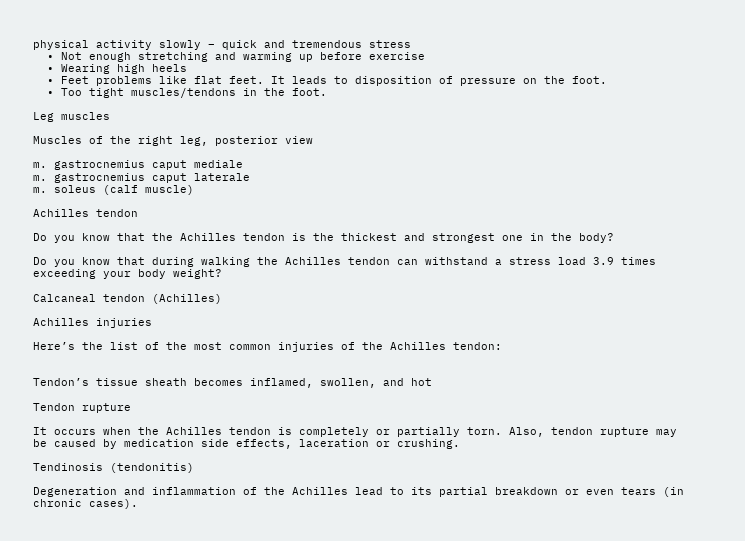physical activity slowly – quick and tremendous stress
  • Not enough stretching and warming up before exercise
  • Wearing high heels
  • Feet problems like flat feet. It leads to disposition of pressure on the foot.
  • Too tight muscles/tendons in the foot.

Leg muscles

Muscles of the right leg, posterior view

m. gastrocnemius caput mediale
m. gastrocnemius caput laterale
m. soleus (calf muscle)

Achilles tendon

Do you know that the Achilles tendon is the thickest and strongest one in the body?

Do you know that during walking the Achilles tendon can withstand a stress load 3.9 times exceeding your body weight?

Calcaneal tendon (Achilles)

Achilles injuries

Here’s the list of the most common injuries of the Achilles tendon:


Tendon’s tissue sheath becomes inflamed, swollen, and hot

Tendon rupture

It occurs when the Achilles tendon is completely or partially torn. Also, tendon rupture may be caused by medication side effects, laceration or crushing.

Tendinosis (tendonitis)

Degeneration and inflammation of the Achilles lead to its partial breakdown or even tears (in chronic cases).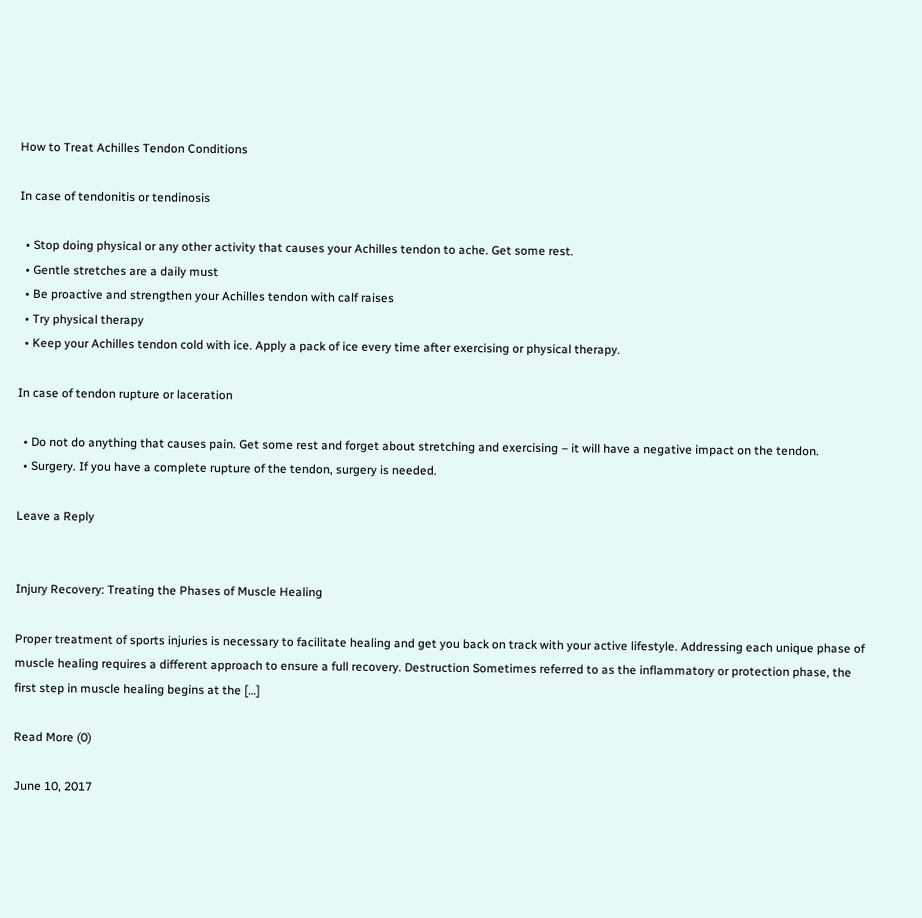How to Treat Achilles Tendon Conditions

In case of tendonitis or tendinosis

  • Stop doing physical or any other activity that causes your Achilles tendon to ache. Get some rest.
  • Gentle stretches are a daily must
  • Be proactive and strengthen your Achilles tendon with calf raises
  • Try physical therapy
  • Keep your Achilles tendon cold with ice. Apply a pack of ice every time after exercising or physical therapy.

In case of tendon rupture or laceration

  • Do not do anything that causes pain. Get some rest and forget about stretching and exercising – it will have a negative impact on the tendon.
  • Surgery. If you have a complete rupture of the tendon, surgery is needed.

Leave a Reply


Injury Recovery: Treating the Phases of Muscle Healing

Proper treatment of sports injuries is necessary to facilitate healing and get you back on track with your active lifestyle. Addressing each unique phase of muscle healing requires a different approach to ensure a full recovery. Destruction Sometimes referred to as the inflammatory or protection phase, the first step in muscle healing begins at the […]

Read More (0)

June 10, 2017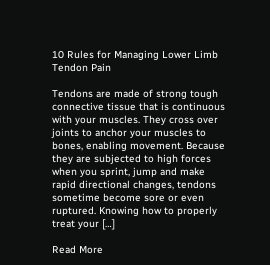10 Rules for Managing Lower Limb Tendon Pain

Tendons are made of strong tough connective tissue that is continuous with your muscles. They cross over joints to anchor your muscles to bones, enabling movement. Because they are subjected to high forces when you sprint, jump and make rapid directional changes, tendons sometime become sore or even ruptured. Knowing how to properly treat your […]

Read More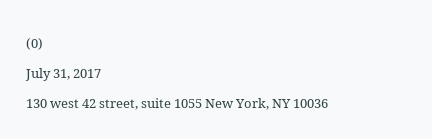(0)

July 31, 2017

130 west 42 street, suite 1055 New York, NY 10036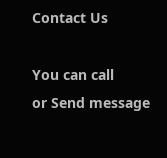Contact Us

You can call
or Send message